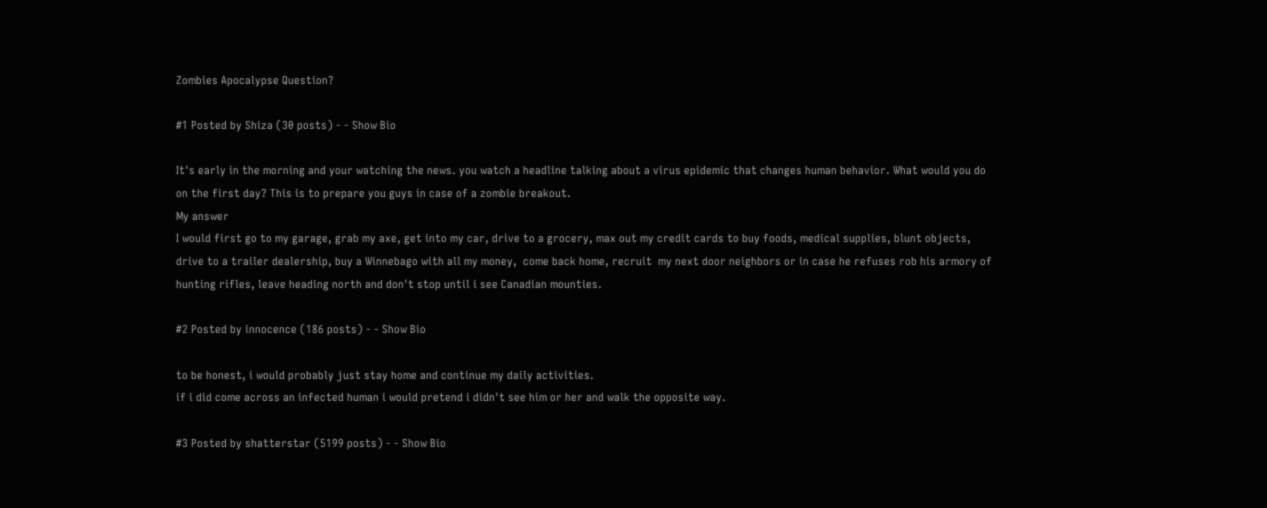Zombies Apocalypse Question?

#1 Posted by Shiza (30 posts) - - Show Bio

It's early in the morning and your watching the news. you watch a headline talking about a virus epidemic that changes human behavior. What would you do on the first day? This is to prepare you guys in case of a zombie breakout.
My answer
I would first go to my garage, grab my axe, get into my car, drive to a grocery, max out my credit cards to buy foods, medical supplies, blunt objects, drive to a trailer dealership, buy a Winnebago with all my money,  come back home, recruit  my next door neighbors or in case he refuses rob his armory of hunting rifles, leave heading north and don't stop until i see Canadian mounties.

#2 Posted by innocence (186 posts) - - Show Bio

to be honest, i would probably just stay home and continue my daily activities.
if i did come across an infected human i would pretend i didn't see him or her and walk the opposite way.

#3 Posted by shatterstar (5199 posts) - - Show Bio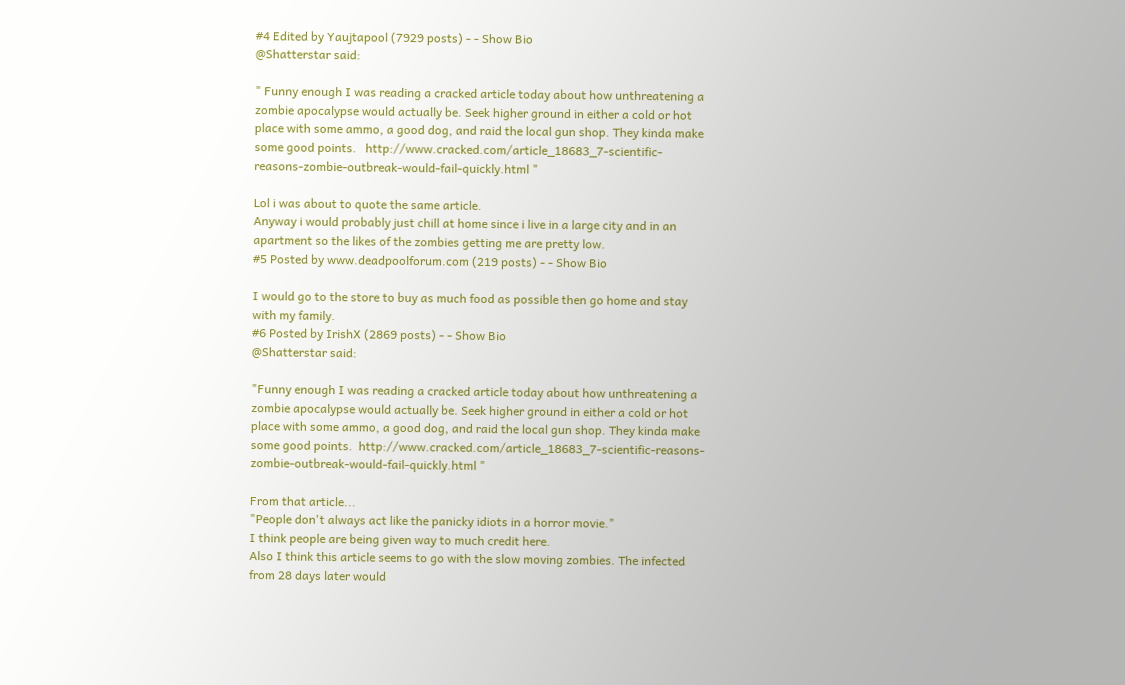#4 Edited by Yaujtapool (7929 posts) - - Show Bio
@Shatterstar said:

" Funny enough I was reading a cracked article today about how unthreatening a zombie apocalypse would actually be. Seek higher ground in either a cold or hot place with some ammo, a good dog, and raid the local gun shop. They kinda make some good points.   http://www.cracked.com/article_18683_7-scientific-reasons-zombie-outbreak-would-fail-quickly.html "

Lol i was about to quote the same article.
Anyway i would probably just chill at home since i live in a large city and in an apartment so the likes of the zombies getting me are pretty low.
#5 Posted by www.deadpoolforum.com (219 posts) - - Show Bio

I would go to the store to buy as much food as possible then go home and stay with my family.
#6 Posted by IrishX (2869 posts) - - Show Bio
@Shatterstar said:

"Funny enough I was reading a cracked article today about how unthreatening a zombie apocalypse would actually be. Seek higher ground in either a cold or hot place with some ammo, a good dog, and raid the local gun shop. They kinda make some good points.  http://www.cracked.com/article_18683_7-scientific-reasons-zombie-outbreak-would-fail-quickly.html "

From that article...
"People don't always act like the panicky idiots in a horror movie."
I think people are being given way to much credit here.
Also I think this article seems to go with the slow moving zombies. The infected from 28 days later would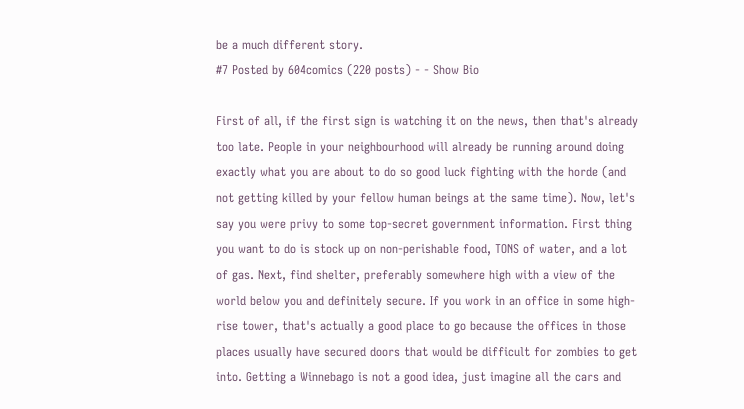be a much different story.
#7 Posted by 604comics (220 posts) - - Show Bio

First of all, if the first sign is watching it on the news, then that's already too late. People in your neighbourhood will already be running around doing exactly what you are about to do so good luck fighting with the horde (and not getting killed by your fellow human beings at the same time). Now, let's say you were privy to some top-secret government information. First thing you want to do is stock up on non-perishable food, TONS of water, and a lot of gas. Next, find shelter, preferably somewhere high with a view of the world below you and definitely secure. If you work in an office in some high-rise tower, that's actually a good place to go because the offices in those places usually have secured doors that would be difficult for zombies to get into. Getting a Winnebago is not a good idea, just imagine all the cars and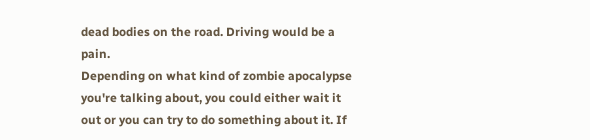dead bodies on the road. Driving would be a pain.
Depending on what kind of zombie apocalypse you're talking about, you could either wait it out or you can try to do something about it. If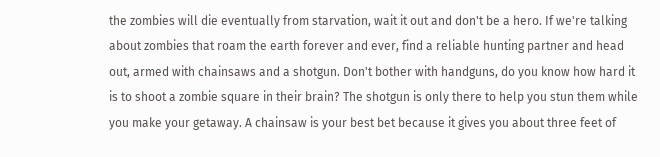the zombies will die eventually from starvation, wait it out and don't be a hero. If we're talking about zombies that roam the earth forever and ever, find a reliable hunting partner and head out, armed with chainsaws and a shotgun. Don't bother with handguns, do you know how hard it is to shoot a zombie square in their brain? The shotgun is only there to help you stun them while you make your getaway. A chainsaw is your best bet because it gives you about three feet of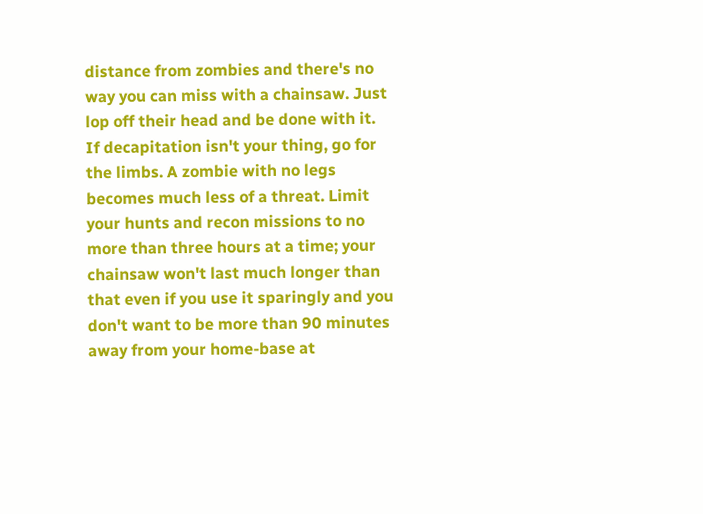distance from zombies and there's no way you can miss with a chainsaw. Just lop off their head and be done with it. If decapitation isn't your thing, go for the limbs. A zombie with no legs becomes much less of a threat. Limit your hunts and recon missions to no more than three hours at a time; your chainsaw won't last much longer than that even if you use it sparingly and you don't want to be more than 90 minutes away from your home-base at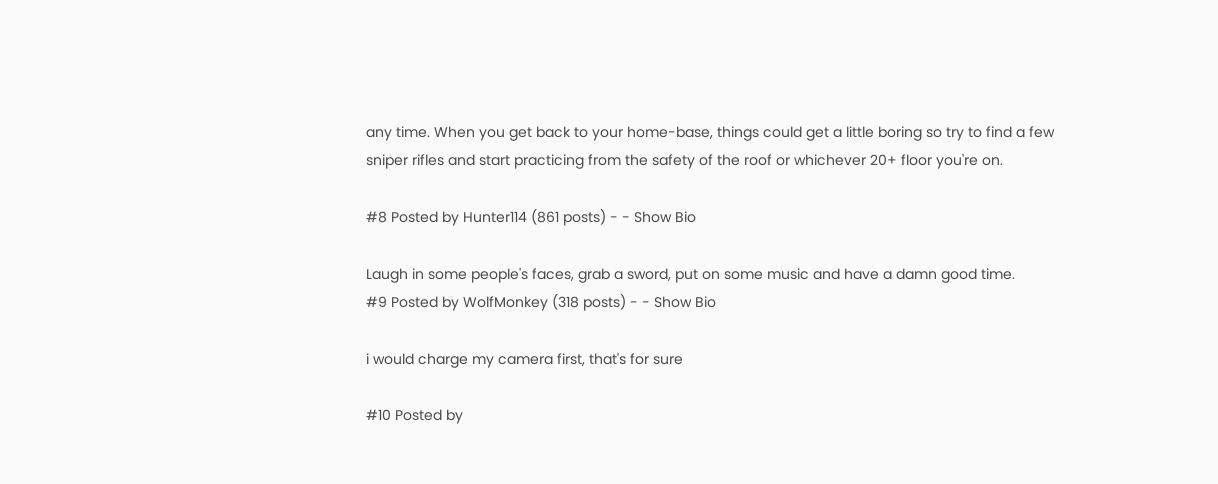any time. When you get back to your home-base, things could get a little boring so try to find a few sniper rifles and start practicing from the safety of the roof or whichever 20+ floor you're on.

#8 Posted by Hunter114 (861 posts) - - Show Bio

Laugh in some people's faces, grab a sword, put on some music and have a damn good time.
#9 Posted by WolfMonkey (318 posts) - - Show Bio

i would charge my camera first, that's for sure

#10 Posted by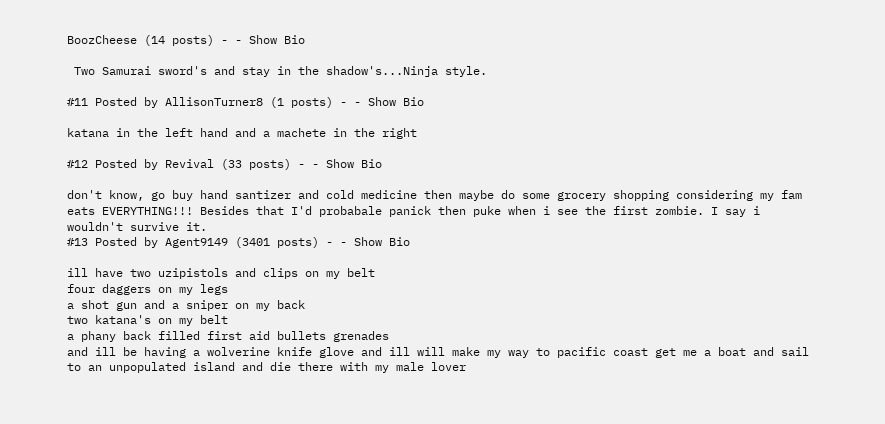BoozCheese (14 posts) - - Show Bio

 Two Samurai sword's and stay in the shadow's...Ninja style.

#11 Posted by AllisonTurner8 (1 posts) - - Show Bio

katana in the left hand and a machete in the right

#12 Posted by Revival (33 posts) - - Show Bio

don't know, go buy hand santizer and cold medicine then maybe do some grocery shopping considering my fam eats EVERYTHING!!! Besides that I'd probabale panick then puke when i see the first zombie. I say i wouldn't survive it.
#13 Posted by Agent9149 (3401 posts) - - Show Bio

ill have two uzipistols and clips on my belt
four daggers on my legs
a shot gun and a sniper on my back
two katana's on my belt
a phany back filled first aid bullets grenades
and ill be having a wolverine knife glove and ill will make my way to pacific coast get me a boat and sail to an unpopulated island and die there with my male lover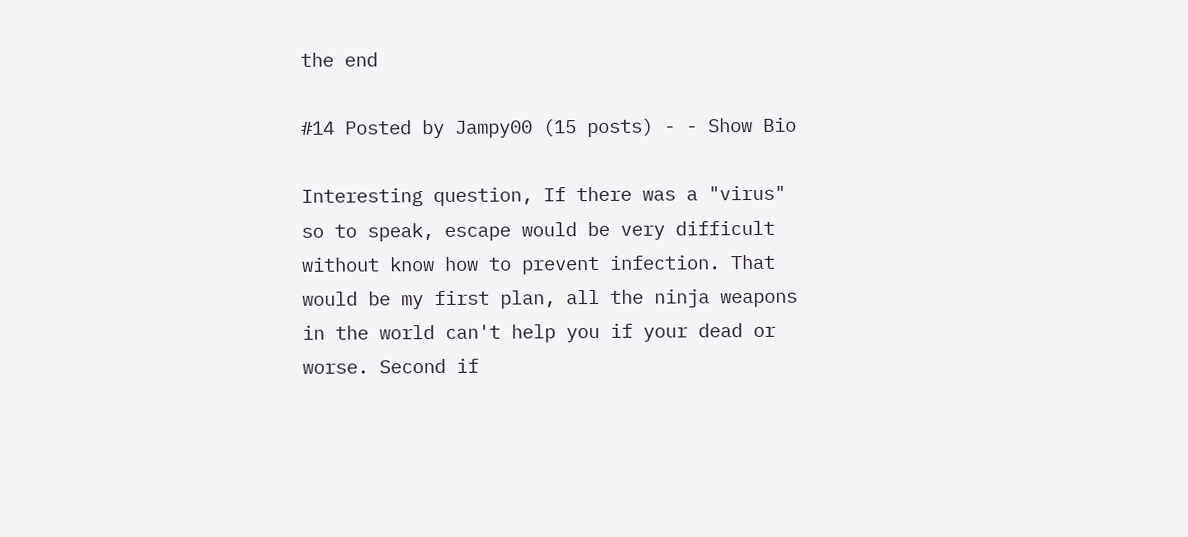the end

#14 Posted by Jampy00 (15 posts) - - Show Bio

Interesting question, If there was a "virus" so to speak, escape would be very difficult without know how to prevent infection. That would be my first plan, all the ninja weapons in the world can't help you if your dead or worse. Second if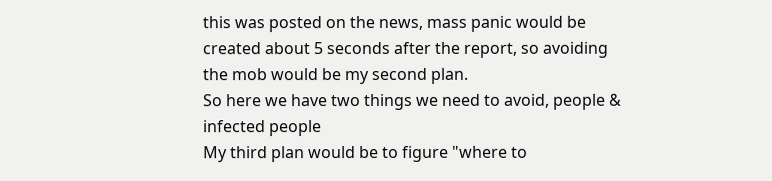this was posted on the news, mass panic would be created about 5 seconds after the report, so avoiding the mob would be my second plan.
So here we have two things we need to avoid, people & infected people
My third plan would be to figure "where to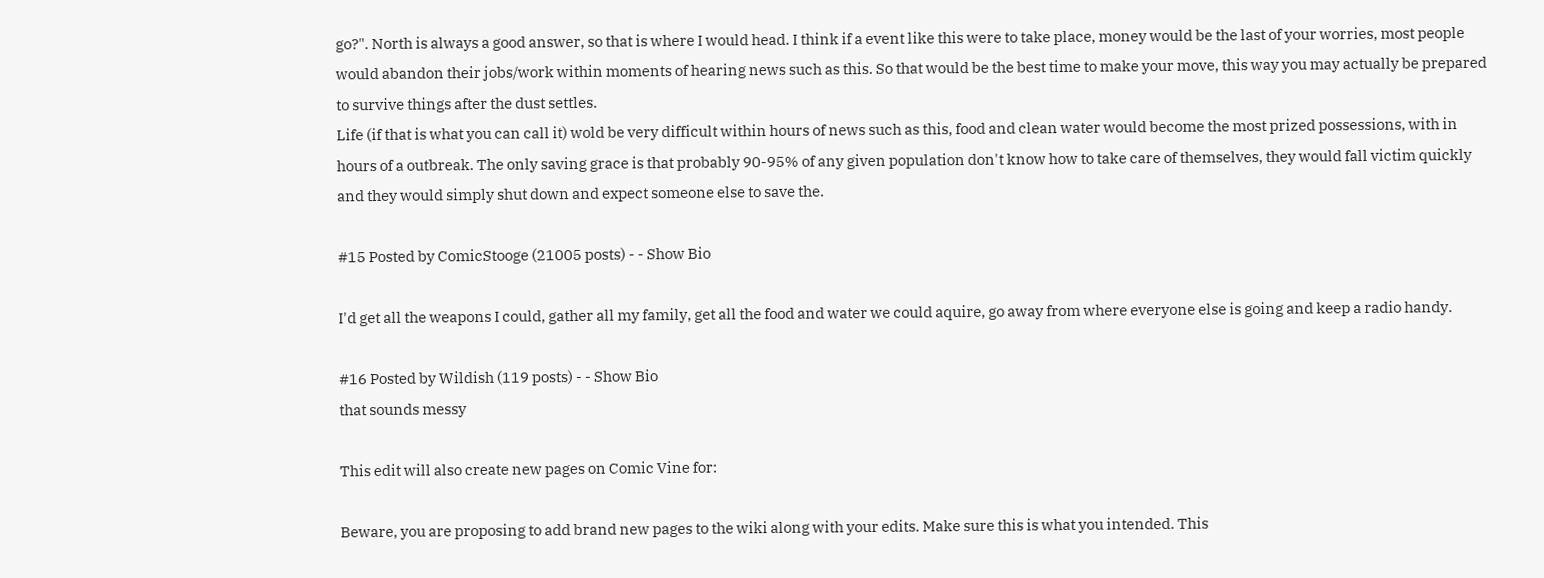go?". North is always a good answer, so that is where I would head. I think if a event like this were to take place, money would be the last of your worries, most people would abandon their jobs/work within moments of hearing news such as this. So that would be the best time to make your move, this way you may actually be prepared to survive things after the dust settles.
Life (if that is what you can call it) wold be very difficult within hours of news such as this, food and clean water would become the most prized possessions, with in hours of a outbreak. The only saving grace is that probably 90-95% of any given population don't know how to take care of themselves, they would fall victim quickly and they would simply shut down and expect someone else to save the.

#15 Posted by ComicStooge (21005 posts) - - Show Bio

I'd get all the weapons I could, gather all my family, get all the food and water we could aquire, go away from where everyone else is going and keep a radio handy.

#16 Posted by Wildish (119 posts) - - Show Bio
that sounds messy

This edit will also create new pages on Comic Vine for:

Beware, you are proposing to add brand new pages to the wiki along with your edits. Make sure this is what you intended. This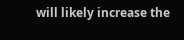will likely increase the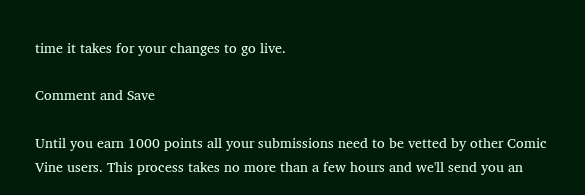time it takes for your changes to go live.

Comment and Save

Until you earn 1000 points all your submissions need to be vetted by other Comic Vine users. This process takes no more than a few hours and we'll send you an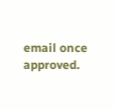email once approved.